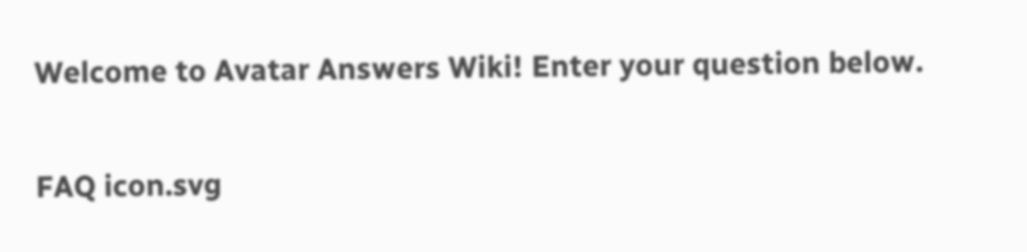Welcome to Avatar Answers Wiki! Enter your question below.

FAQ icon.svg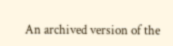An archived version of the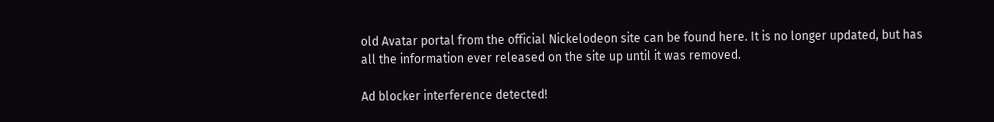old Avatar portal from the official Nickelodeon site can be found here. It is no longer updated, but has all the information ever released on the site up until it was removed.

Ad blocker interference detected!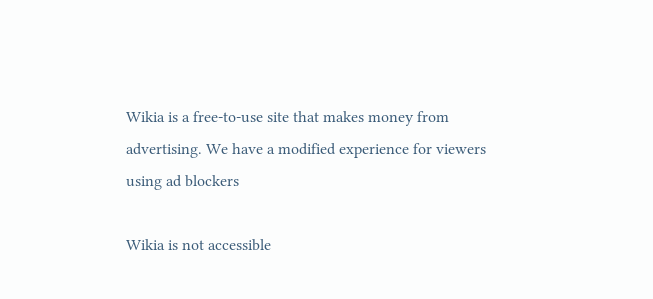Wikia is a free-to-use site that makes money from advertising. We have a modified experience for viewers using ad blockers

Wikia is not accessible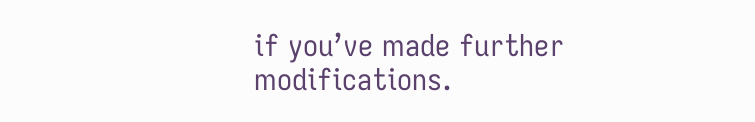if you’ve made further modifications.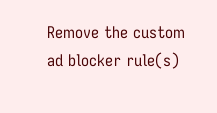Remove the custom ad blocker rule(s)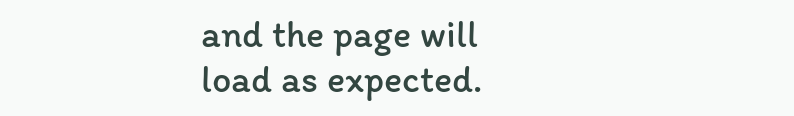and the page will load as expected.